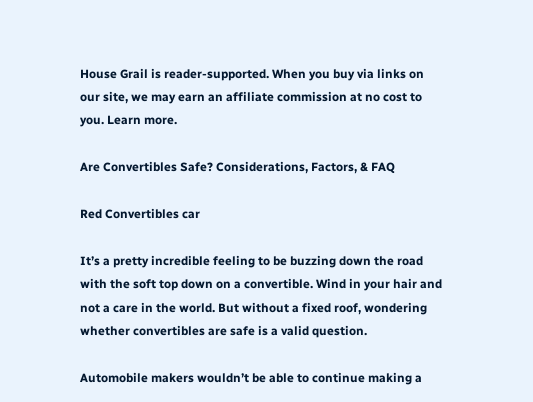House Grail is reader-supported. When you buy via links on our site, we may earn an affiliate commission at no cost to you. Learn more.

Are Convertibles Safe? Considerations, Factors, & FAQ

Red Convertibles car

It’s a pretty incredible feeling to be buzzing down the road with the soft top down on a convertible. Wind in your hair and not a care in the world. But without a fixed roof, wondering whether convertibles are safe is a valid question.

Automobile makers wouldn’t be able to continue making a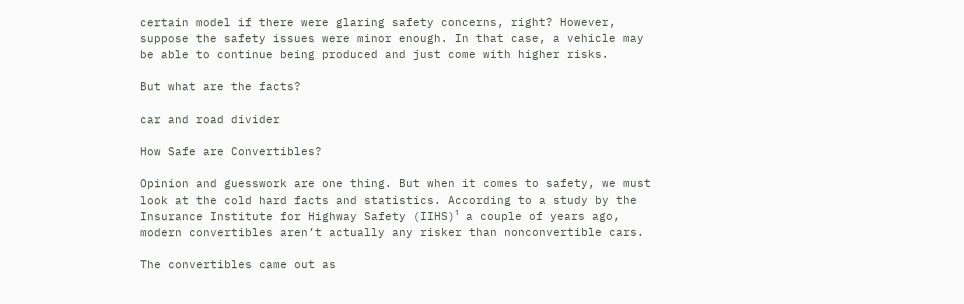certain model if there were glaring safety concerns, right? However, suppose the safety issues were minor enough. In that case, a vehicle may be able to continue being produced and just come with higher risks.

But what are the facts?

car and road divider

How Safe are Convertibles?

Opinion and guesswork are one thing. But when it comes to safety, we must look at the cold hard facts and statistics. According to a study by the Insurance Institute for Highway Safety (IIHS)¹ a couple of years ago, modern convertibles aren’t actually any risker than nonconvertible cars.

The convertibles came out as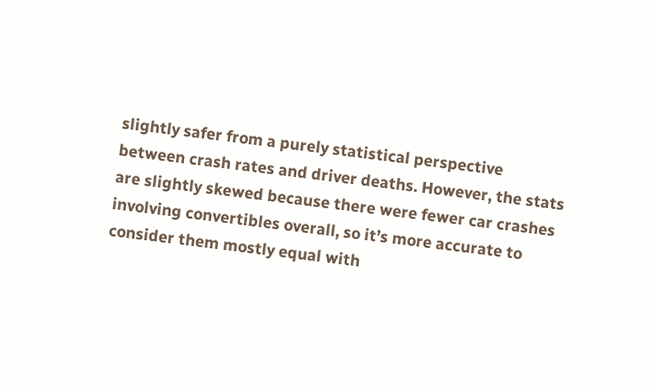slightly safer from a purely statistical perspective between crash rates and driver deaths. However, the stats are slightly skewed because there were fewer car crashes involving convertibles overall, so it’s more accurate to consider them mostly equal with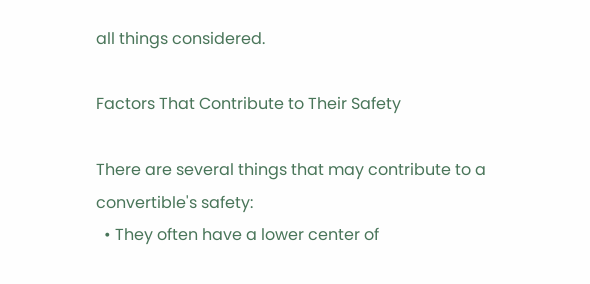all things considered.

Factors That Contribute to Their Safety

There are several things that may contribute to a convertible's safety:
  • They often have a lower center of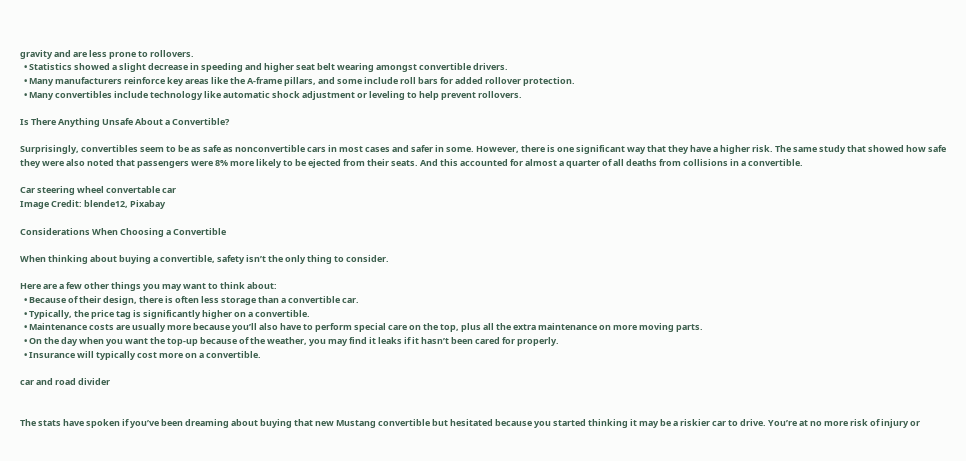gravity and are less prone to rollovers.
  • Statistics showed a slight decrease in speeding and higher seat belt wearing amongst convertible drivers.
  • Many manufacturers reinforce key areas like the A-frame pillars, and some include roll bars for added rollover protection.
  • Many convertibles include technology like automatic shock adjustment or leveling to help prevent rollovers.

Is There Anything Unsafe About a Convertible?

Surprisingly, convertibles seem to be as safe as nonconvertible cars in most cases and safer in some. However, there is one significant way that they have a higher risk. The same study that showed how safe they were also noted that passengers were 8% more likely to be ejected from their seats. And this accounted for almost a quarter of all deaths from collisions in a convertible.

Car steering wheel convertable car
Image Credit: blende12, Pixabay

Considerations When Choosing a Convertible

When thinking about buying a convertible, safety isn’t the only thing to consider.

Here are a few other things you may want to think about:
  • Because of their design, there is often less storage than a convertible car.
  • Typically, the price tag is significantly higher on a convertible.
  • Maintenance costs are usually more because you’ll also have to perform special care on the top, plus all the extra maintenance on more moving parts.
  • On the day when you want the top-up because of the weather, you may find it leaks if it hasn’t been cared for properly.
  • Insurance will typically cost more on a convertible.

car and road divider


The stats have spoken if you’ve been dreaming about buying that new Mustang convertible but hesitated because you started thinking it may be a riskier car to drive. You’re at no more risk of injury or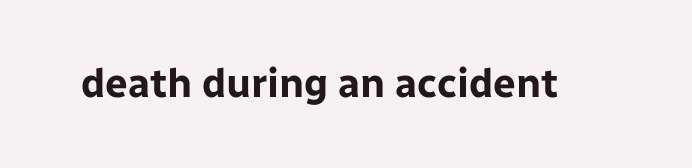death during an accident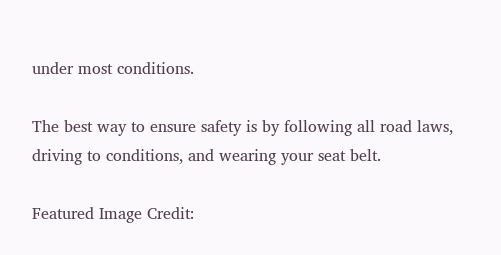under most conditions.

The best way to ensure safety is by following all road laws, driving to conditions, and wearing your seat belt.

Featured Image Credit: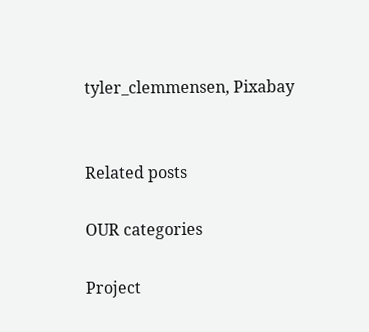tyler_clemmensen, Pixabay


Related posts

OUR categories

Project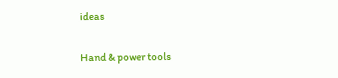ideas

Hand & power tools